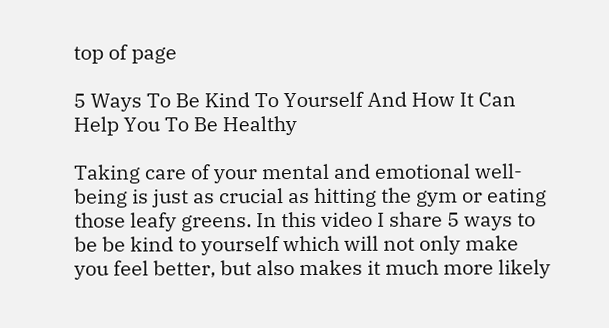top of page

5 Ways To Be Kind To Yourself And How It Can Help You To Be Healthy

Taking care of your mental and emotional well-being is just as crucial as hitting the gym or eating those leafy greens. In this video I share 5 ways to be be kind to yourself which will not only make you feel better, but also makes it much more likely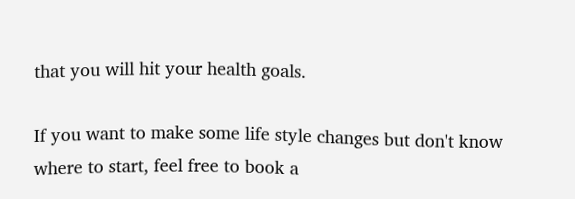that you will hit your health goals.

If you want to make some life style changes but don't know where to start, feel free to book a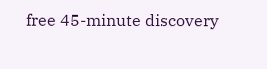free 45-minute discovery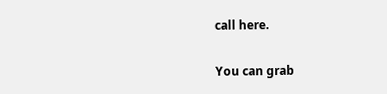call here.

You can grab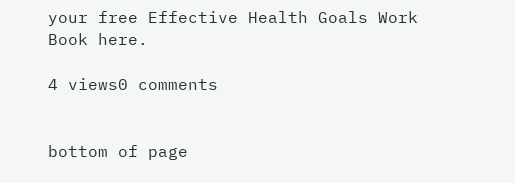your free Effective Health Goals Work Book here.

4 views0 comments


bottom of page